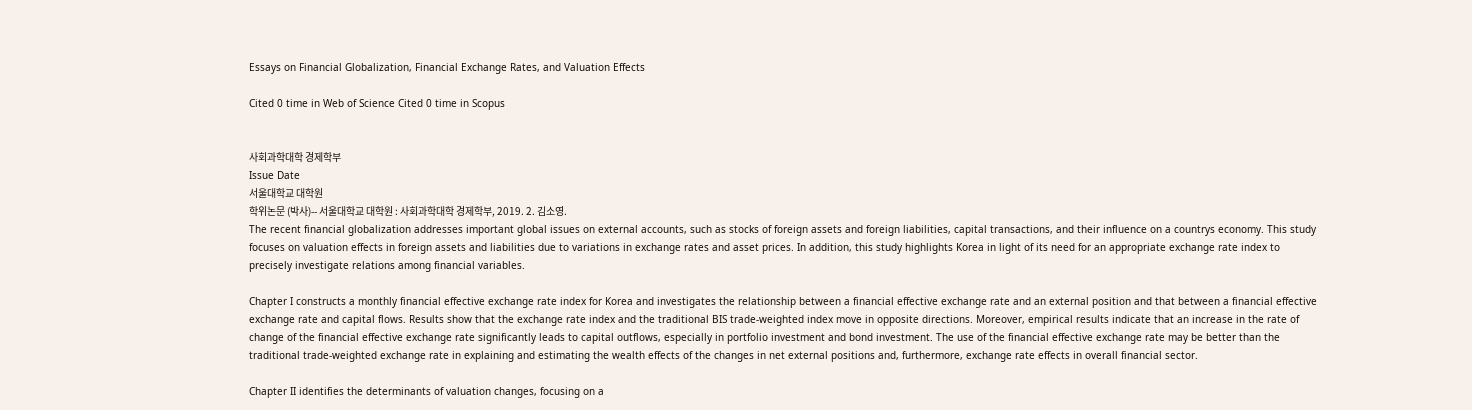Essays on Financial Globalization, Financial Exchange Rates, and Valuation Effects

Cited 0 time in Web of Science Cited 0 time in Scopus


사회과학대학 경제학부
Issue Date
서울대학교 대학원
학위논문 (박사)-- 서울대학교 대학원 : 사회과학대학 경제학부, 2019. 2. 김소영.
The recent financial globalization addresses important global issues on external accounts, such as stocks of foreign assets and foreign liabilities, capital transactions, and their influence on a countrys economy. This study focuses on valuation effects in foreign assets and liabilities due to variations in exchange rates and asset prices. In addition, this study highlights Korea in light of its need for an appropriate exchange rate index to precisely investigate relations among financial variables.

Chapter I constructs a monthly financial effective exchange rate index for Korea and investigates the relationship between a financial effective exchange rate and an external position and that between a financial effective exchange rate and capital flows. Results show that the exchange rate index and the traditional BIS trade-weighted index move in opposite directions. Moreover, empirical results indicate that an increase in the rate of change of the financial effective exchange rate significantly leads to capital outflows, especially in portfolio investment and bond investment. The use of the financial effective exchange rate may be better than the traditional trade-weighted exchange rate in explaining and estimating the wealth effects of the changes in net external positions and, furthermore, exchange rate effects in overall financial sector.

Chapter II identifies the determinants of valuation changes, focusing on a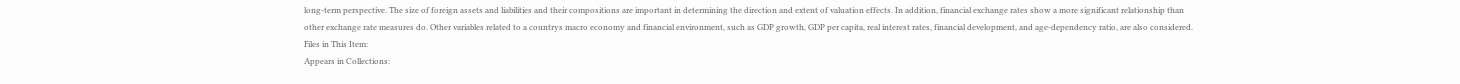long-term perspective. The size of foreign assets and liabilities and their compositions are important in determining the direction and extent of valuation effects. In addition, financial exchange rates show a more significant relationship than other exchange rate measures do. Other variables related to a countrys macro economy and financial environment, such as GDP growth, GDP per capita, real interest rates, financial development, and age-dependency ratio, are also considered.
Files in This Item:
Appears in Collections: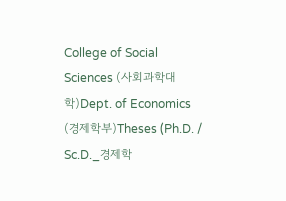College of Social Sciences (사회과학대학)Dept. of Economics (경제학부)Theses (Ph.D. / Sc.D._경제학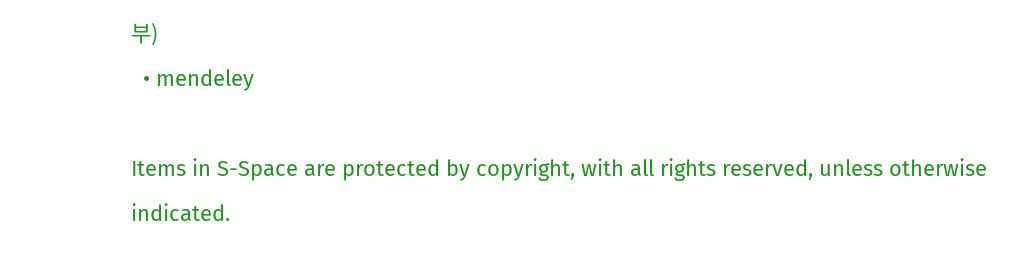부)
  • mendeley

Items in S-Space are protected by copyright, with all rights reserved, unless otherwise indicated.